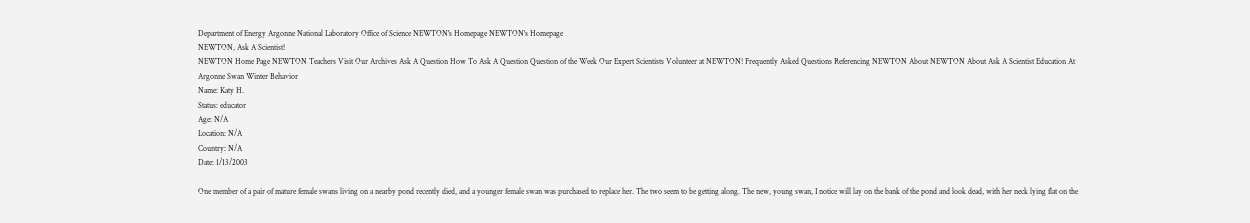Department of Energy Argonne National Laboratory Office of Science NEWTON's Homepage NEWTON's Homepage
NEWTON, Ask A Scientist!
NEWTON Home Page NEWTON Teachers Visit Our Archives Ask A Question How To Ask A Question Question of the Week Our Expert Scientists Volunteer at NEWTON! Frequently Asked Questions Referencing NEWTON About NEWTON About Ask A Scientist Education At Argonne Swan Winter Behavior
Name: Katy H.
Status: educator
Age: N/A
Location: N/A
Country: N/A
Date: 1/13/2003

One member of a pair of mature female swans living on a nearby pond recently died, and a younger female swan was purchased to replace her. The two seem to be getting along. The new, young swan, I notice will lay on the bank of the pond and look dead, with her neck lying flat on the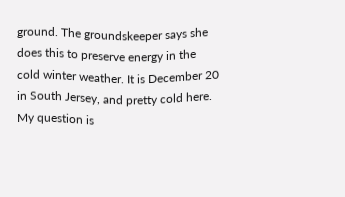ground. The groundskeeper says she does this to preserve energy in the cold winter weather. It is December 20 in South Jersey, and pretty cold here. My question is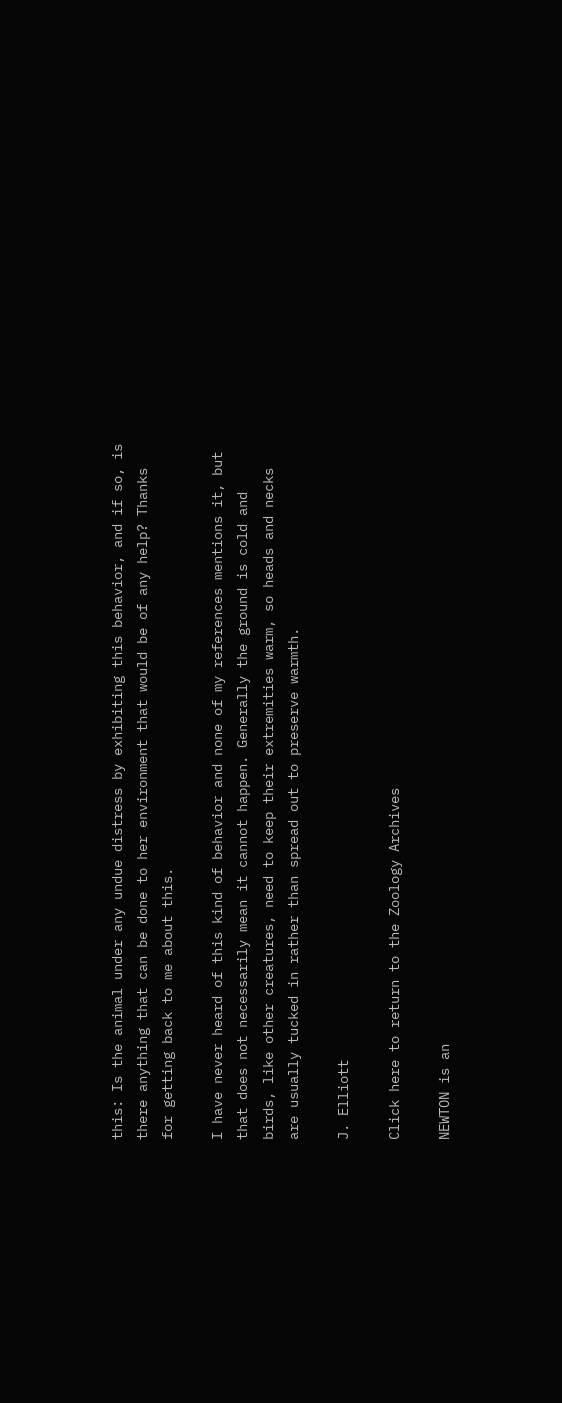this: Is the animal under any undue distress by exhibiting this behavior, and if so, is there anything that can be done to her environment that would be of any help? Thanks for getting back to me about this.

I have never heard of this kind of behavior and none of my references mentions it, but that does not necessarily mean it cannot happen. Generally the ground is cold and birds, like other creatures, need to keep their extremities warm, so heads and necks are usually tucked in rather than spread out to preserve warmth.

J. Elliott

Click here to return to the Zoology Archives

NEWTON is an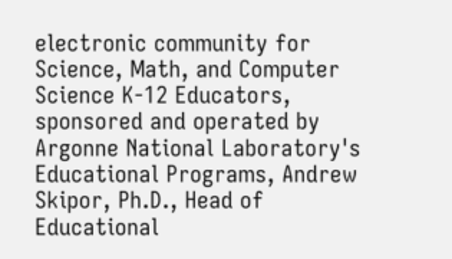electronic community for Science, Math, and Computer Science K-12 Educators, sponsored and operated by Argonne National Laboratory's Educational Programs, Andrew Skipor, Ph.D., Head of Educational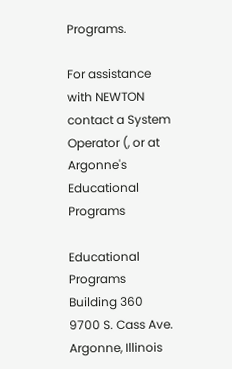Programs.

For assistance with NEWTON contact a System Operator (, or at Argonne's Educational Programs

Educational Programs
Building 360
9700 S. Cass Ave.
Argonne, Illinois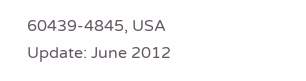60439-4845, USA
Update: June 2012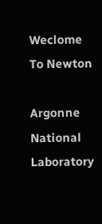Weclome To Newton

Argonne National Laboratory